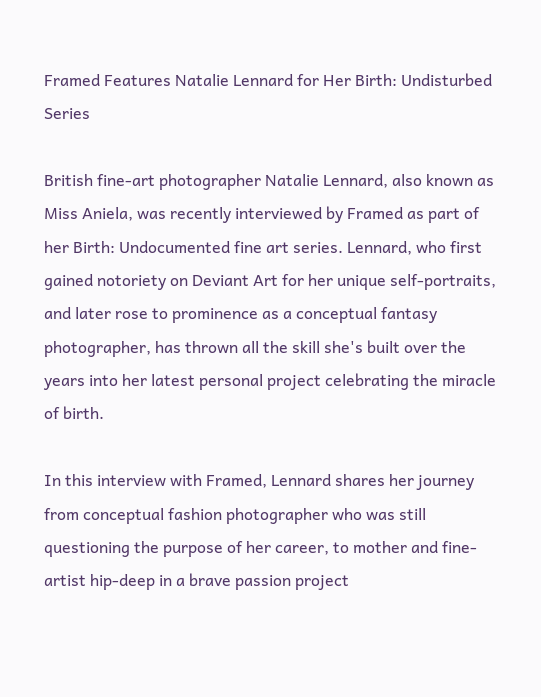Framed Features Natalie Lennard for Her Birth: Undisturbed Series

British fine-art photographer Natalie Lennard, also known as Miss Aniela, was recently interviewed by Framed as part of her Birth: Undocumented fine art series. Lennard, who first gained notoriety on Deviant Art for her unique self-portraits, and later rose to prominence as a conceptual fantasy photographer, has thrown all the skill she's built over the years into her latest personal project celebrating the miracle of birth.

In this interview with Framed, Lennard shares her journey from conceptual fashion photographer who was still questioning the purpose of her career, to mother and fine-artist hip-deep in a brave passion project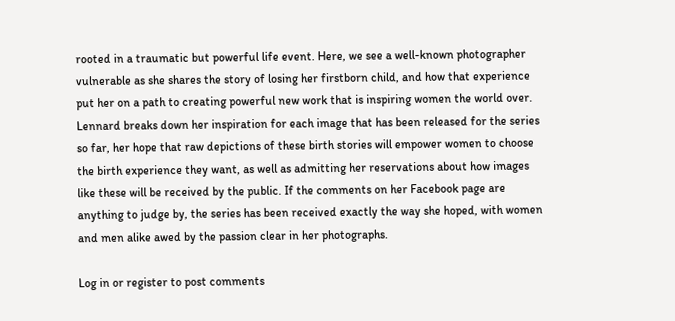rooted in a traumatic but powerful life event. Here, we see a well-known photographer vulnerable as she shares the story of losing her firstborn child, and how that experience put her on a path to creating powerful new work that is inspiring women the world over. Lennard breaks down her inspiration for each image that has been released for the series so far, her hope that raw depictions of these birth stories will empower women to choose the birth experience they want, as well as admitting her reservations about how images like these will be received by the public. If the comments on her Facebook page are anything to judge by, the series has been received exactly the way she hoped, with women and men alike awed by the passion clear in her photographs.

Log in or register to post comments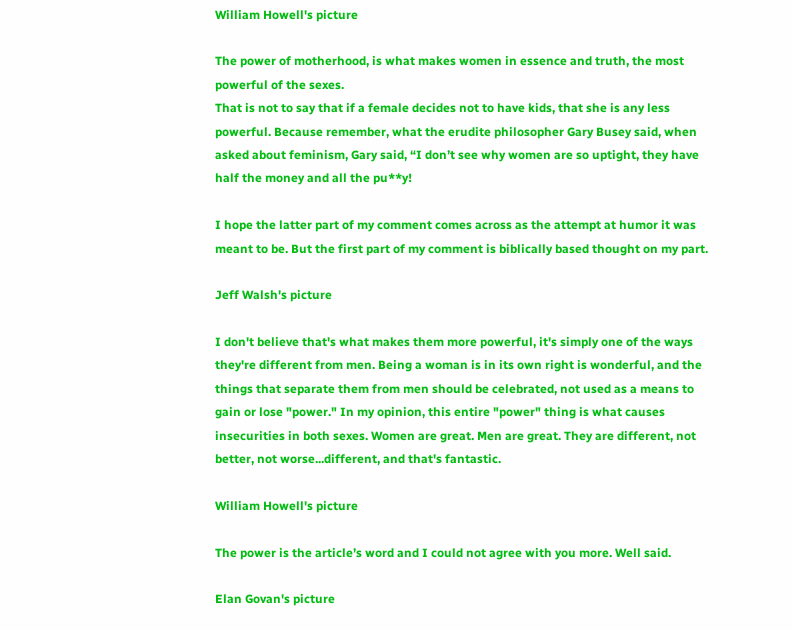William Howell's picture

The power of motherhood, is what makes women in essence and truth, the most powerful of the sexes.
That is not to say that if a female decides not to have kids, that she is any less powerful. Because remember, what the erudite philosopher Gary Busey said, when asked about feminism, Gary said, “I don’t see why women are so uptight, they have half the money and all the pu**y!

I hope the latter part of my comment comes across as the attempt at humor it was meant to be. But the first part of my comment is biblically based thought on my part.

Jeff Walsh's picture

I don't believe that's what makes them more powerful, it's simply one of the ways they're different from men. Being a woman is in its own right is wonderful, and the things that separate them from men should be celebrated, not used as a means to gain or lose "power." In my opinion, this entire "power" thing is what causes insecurities in both sexes. Women are great. Men are great. They are different, not better, not worse...different, and that's fantastic.

William Howell's picture

The power is the article’s word and I could not agree with you more. Well said.

Elan Govan's picture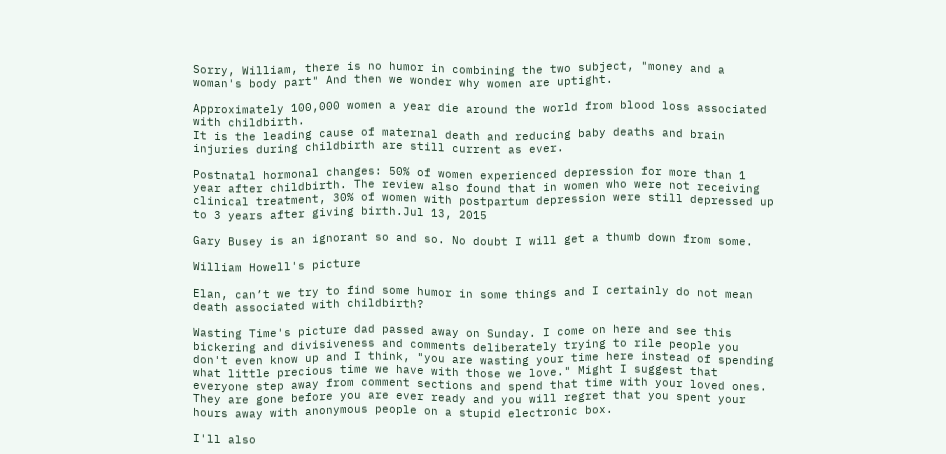Sorry, William, there is no humor in combining the two subject, "money and a woman's body part" And then we wonder why women are uptight.

Approximately 100,000 women a year die around the world from blood loss associated with childbirth.
It is the leading cause of maternal death and reducing baby deaths and brain injuries during childbirth are still current as ever.

Postnatal hormonal changes: 50% of women experienced depression for more than 1 year after childbirth. The review also found that in women who were not receiving clinical treatment, 30% of women with postpartum depression were still depressed up to 3 years after giving birth.Jul 13, 2015

Gary Busey is an ignorant so and so. No doubt I will get a thumb down from some.

William Howell's picture

Elan, can’t we try to find some humor in some things and I certainly do not mean death associated with childbirth?

Wasting Time's picture dad passed away on Sunday. I come on here and see this bickering and divisiveness and comments deliberately trying to rile people you don't even know up and I think, "you are wasting your time here instead of spending what little precious time we have with those we love." Might I suggest that everyone step away from comment sections and spend that time with your loved ones. They are gone before you are ever ready and you will regret that you spent your hours away with anonymous people on a stupid electronic box.

I'll also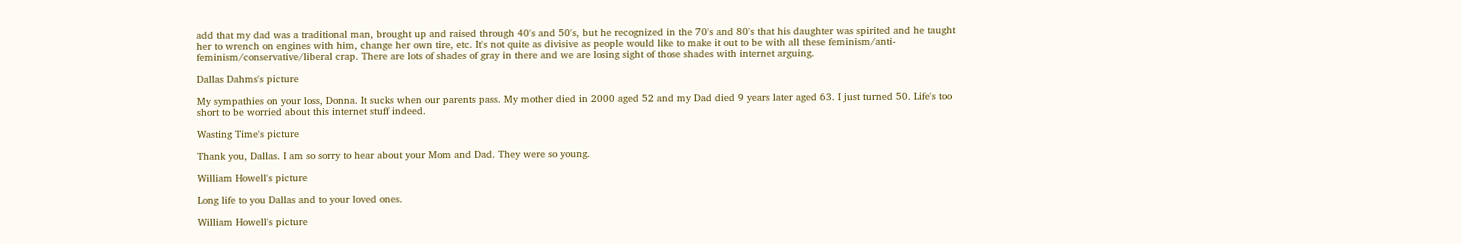add that my dad was a traditional man, brought up and raised through 40's and 50's, but he recognized in the 70's and 80's that his daughter was spirited and he taught her to wrench on engines with him, change her own tire, etc. It's not quite as divisive as people would like to make it out to be with all these feminism/anti-feminism/conservative/liberal crap. There are lots of shades of gray in there and we are losing sight of those shades with internet arguing.

Dallas Dahms's picture

My sympathies on your loss, Donna. It sucks when our parents pass. My mother died in 2000 aged 52 and my Dad died 9 years later aged 63. I just turned 50. Life's too short to be worried about this internet stuff indeed.

Wasting Time's picture

Thank you, Dallas. I am so sorry to hear about your Mom and Dad. They were so young.

William Howell's picture

Long life to you Dallas and to your loved ones.

William Howell's picture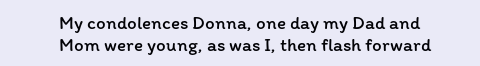My condolences Donna, one day my Dad and Mom were young, as was I, then flash forward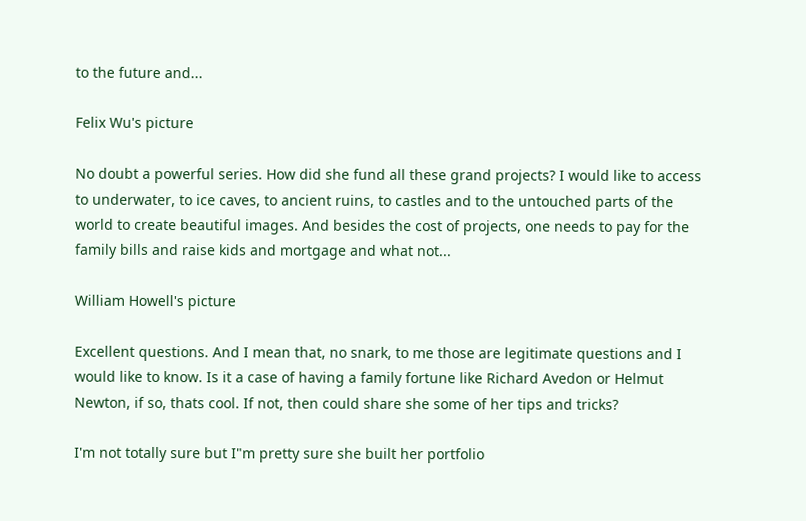to the future and...

Felix Wu's picture

No doubt a powerful series. How did she fund all these grand projects? I would like to access to underwater, to ice caves, to ancient ruins, to castles and to the untouched parts of the world to create beautiful images. And besides the cost of projects, one needs to pay for the family bills and raise kids and mortgage and what not...

William Howell's picture

Excellent questions. And I mean that, no snark, to me those are legitimate questions and I would like to know. Is it a case of having a family fortune like Richard Avedon or Helmut Newton, if so, thats cool. If not, then could share she some of her tips and tricks?

I'm not totally sure but I"m pretty sure she built her portfolio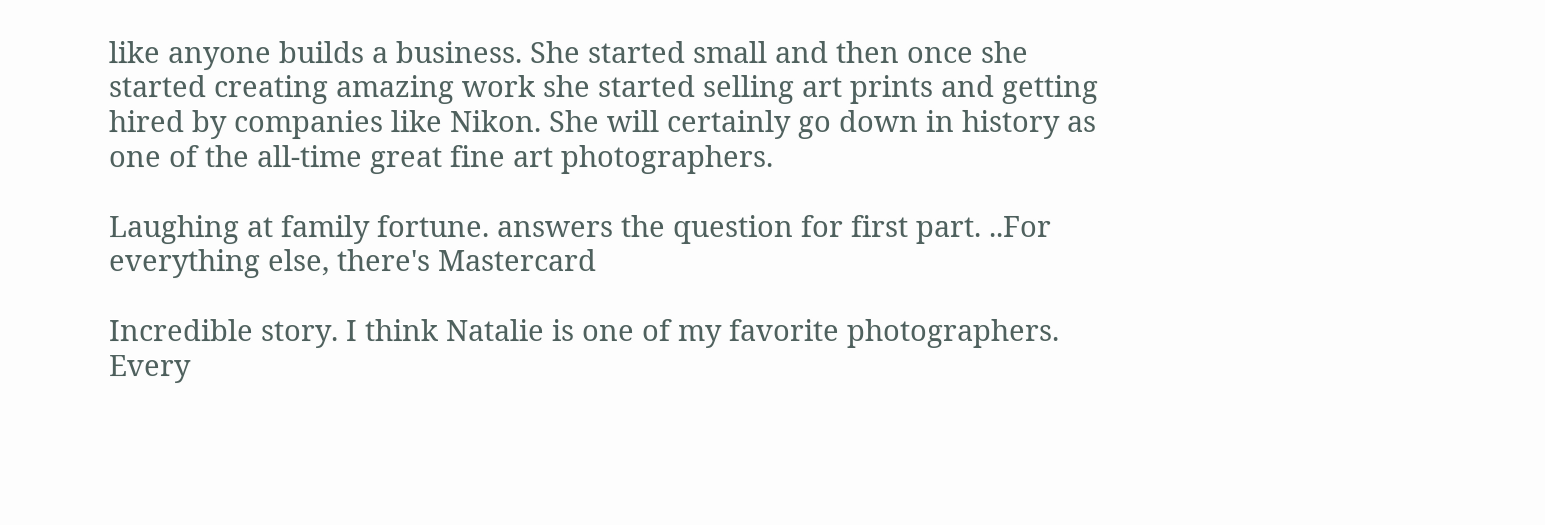like anyone builds a business. She started small and then once she started creating amazing work she started selling art prints and getting hired by companies like Nikon. She will certainly go down in history as one of the all-time great fine art photographers.

Laughing at family fortune. answers the question for first part. ..For everything else, there's Mastercard

Incredible story. I think Natalie is one of my favorite photographers. Every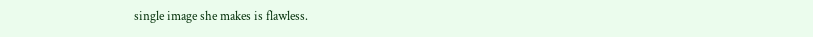single image she makes is flawless.